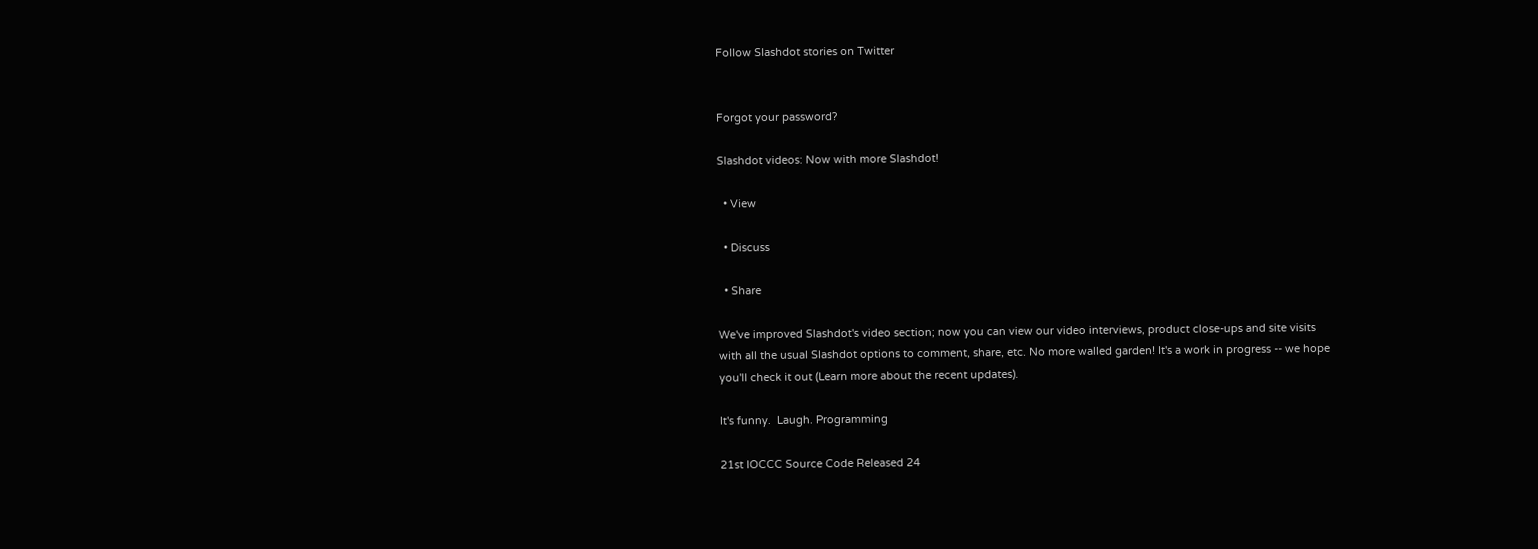Follow Slashdot stories on Twitter


Forgot your password?

Slashdot videos: Now with more Slashdot!

  • View

  • Discuss

  • Share

We've improved Slashdot's video section; now you can view our video interviews, product close-ups and site visits with all the usual Slashdot options to comment, share, etc. No more walled garden! It's a work in progress -- we hope you'll check it out (Learn more about the recent updates).

It's funny.  Laugh. Programming

21st IOCCC Source Code Released 24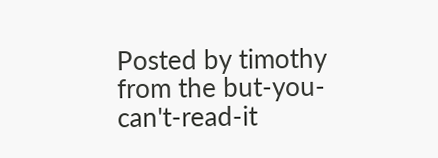Posted by timothy
from the but-you-can't-read-it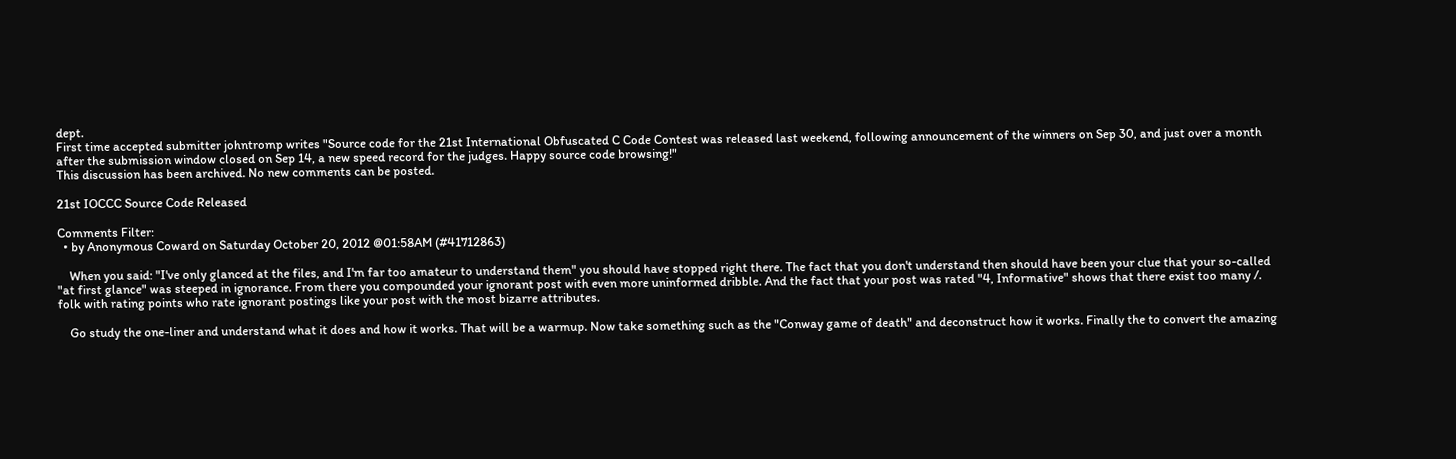dept.
First time accepted submitter johntromp writes "Source code for the 21st International Obfuscated C Code Contest was released last weekend, following announcement of the winners on Sep 30, and just over a month after the submission window closed on Sep 14, a new speed record for the judges. Happy source code browsing!"
This discussion has been archived. No new comments can be posted.

21st IOCCC Source Code Released

Comments Filter:
  • by Anonymous Coward on Saturday October 20, 2012 @01:58AM (#41712863)

    When you said: "I've only glanced at the files, and I'm far too amateur to understand them" you should have stopped right there. The fact that you don't understand then should have been your clue that your so-called "at first glance" was steeped in ignorance. From there you compounded your ignorant post with even more uninformed dribble. And the fact that your post was rated "4, Informative" shows that there exist too many /. folk with rating points who rate ignorant postings like your post with the most bizarre attributes.

    Go study the one-liner and understand what it does and how it works. That will be a warmup. Now take something such as the "Conway game of death" and deconstruct how it works. Finally the to convert the amazing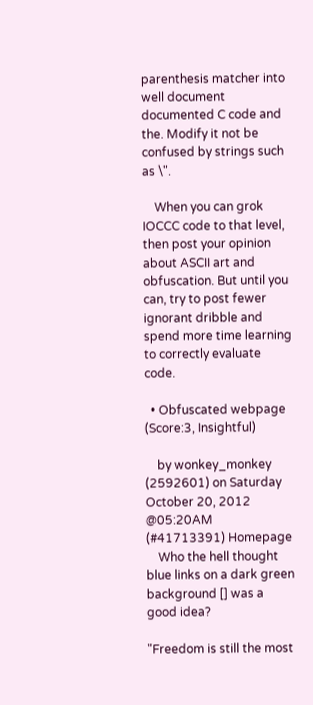parenthesis matcher into well document documented C code and the. Modify it not be confused by strings such as \".

    When you can grok IOCCC code to that level, then post your opinion about ASCII art and obfuscation. But until you can, try to post fewer ignorant dribble and spend more time learning to correctly evaluate code.

  • Obfuscated webpage (Score:3, Insightful)

    by wonkey_monkey (2592601) on Saturday October 20, 2012 @05:20AM (#41713391) Homepage
    Who the hell thought blue links on a dark green background [] was a good idea?

"Freedom is still the most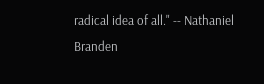radical idea of all." -- Nathaniel Branden